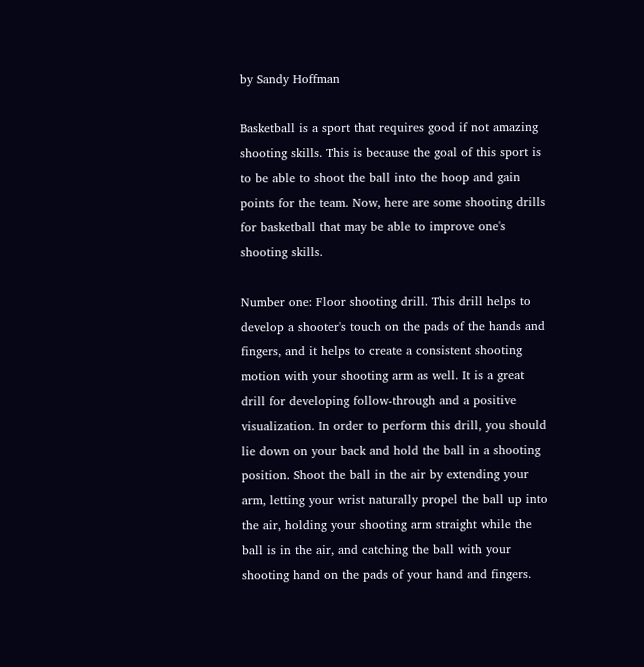by Sandy Hoffman

Basketball is a sport that requires good if not amazing shooting skills. This is because the goal of this sport is to be able to shoot the ball into the hoop and gain points for the team. Now, here are some shooting drills for basketball that may be able to improve one's shooting skills.

Number one: Floor shooting drill. This drill helps to develop a shooter's touch on the pads of the hands and fingers, and it helps to create a consistent shooting motion with your shooting arm as well. It is a great drill for developing follow-through and a positive visualization. In order to perform this drill, you should lie down on your back and hold the ball in a shooting position. Shoot the ball in the air by extending your arm, letting your wrist naturally propel the ball up into the air, holding your shooting arm straight while the ball is in the air, and catching the ball with your shooting hand on the pads of your hand and fingers.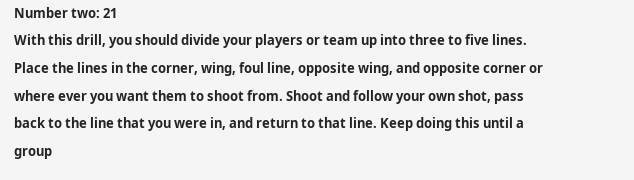Number two: 21
With this drill, you should divide your players or team up into three to five lines. Place the lines in the corner, wing, foul line, opposite wing, and opposite corner or where ever you want them to shoot from. Shoot and follow your own shot, pass back to the line that you were in, and return to that line. Keep doing this until a group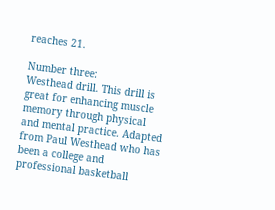reaches 21.

Number three:
Westhead drill. This drill is great for enhancing muscle memory through physical and mental practice. Adapted from Paul Westhead who has been a college and professional basketball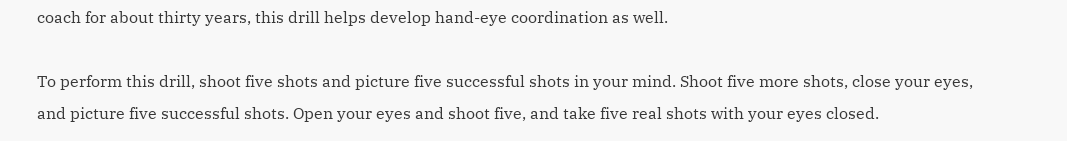coach for about thirty years, this drill helps develop hand-eye coordination as well.

To perform this drill, shoot five shots and picture five successful shots in your mind. Shoot five more shots, close your eyes, and picture five successful shots. Open your eyes and shoot five, and take five real shots with your eyes closed.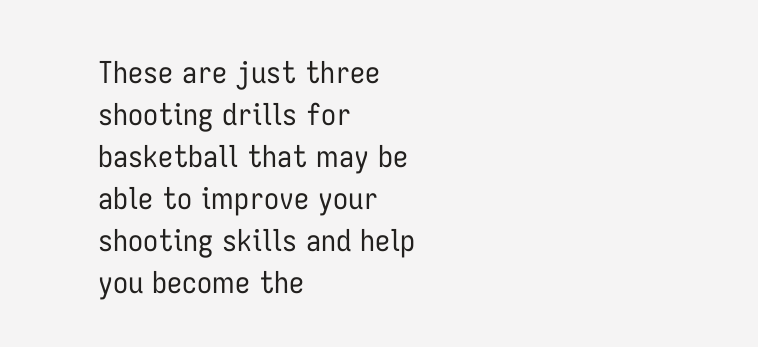These are just three shooting drills for basketball that may be able to improve your shooting skills and help you become the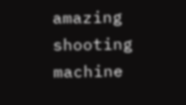amazing shooting machine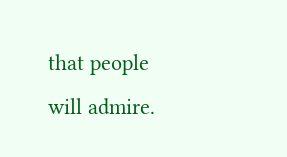that people will admire.